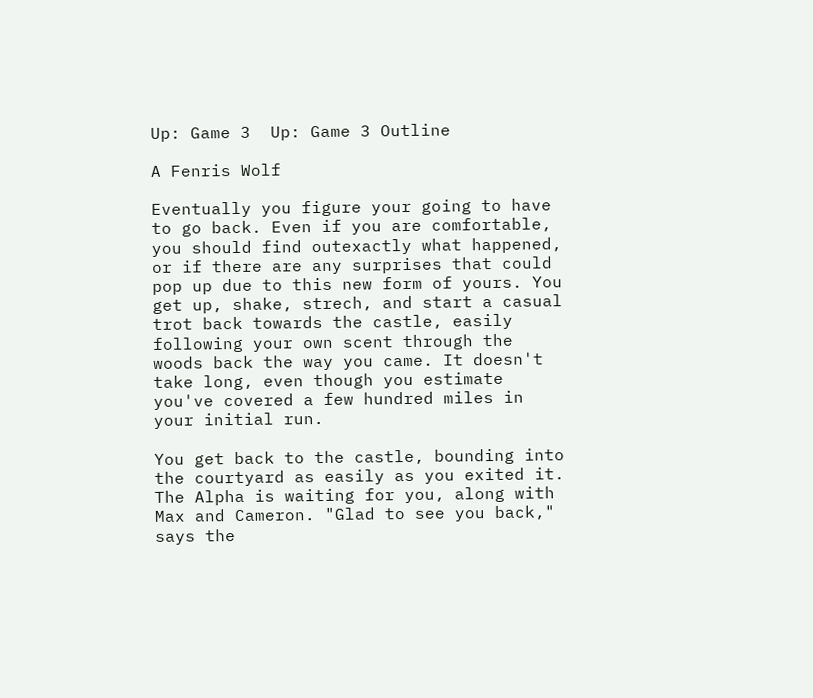Up: Game 3  Up: Game 3 Outline

A Fenris Wolf

Eventually you figure your going to have to go back. Even if you are comfortable, you should find outexactly what happened, or if there are any surprises that could pop up due to this new form of yours. You get up, shake, strech, and start a casual trot back towards the castle, easily following your own scent through the woods back the way you came. It doesn't take long, even though you estimate you've covered a few hundred miles in your initial run.

You get back to the castle, bounding into the courtyard as easily as you exited it. The Alpha is waiting for you, along with Max and Cameron. "Glad to see you back," says the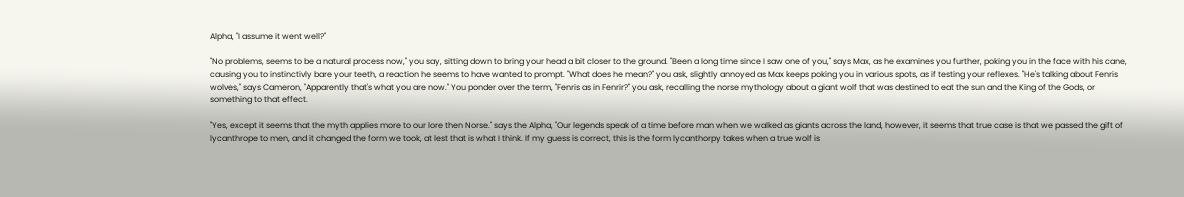Alpha, "I assume it went well?"

"No problems, seems to be a natural process now," you say, sitting down to bring your head a bit closer to the ground. "Been a long time since I saw one of you," says Max, as he examines you further, poking you in the face with his cane, causing you to instinctivly bare your teeth, a reaction he seems to have wanted to prompt. "What does he mean?" you ask, slightly annoyed as Max keeps poking you in various spots, as if testing your reflexes. "He's talking about Fenris wolves," says Cameron, "Apparently that's what you are now." You ponder over the term, "Fenris as in Fenrir?" you ask, recalling the norse mythology about a giant wolf that was destined to eat the sun and the King of the Gods, or something to that effect.

"Yes, except it seems that the myth applies more to our lore then Norse." says the Alpha, "Our legends speak of a time before man when we walked as giants across the land, however, it seems that true case is that we passed the gift of lycanthrope to men, and it changed the form we took, at lest that is what I think. If my guess is correct, this is the form lycanthorpy takes when a true wolf is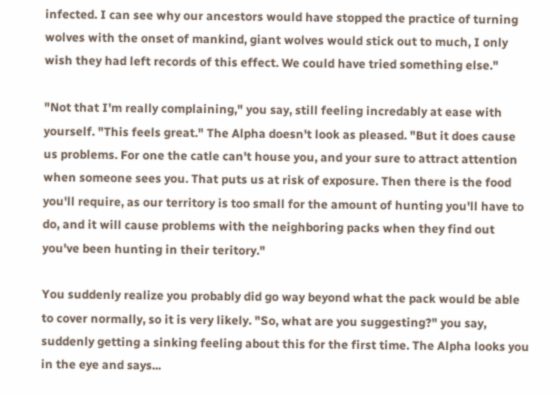infected. I can see why our ancestors would have stopped the practice of turning wolves with the onset of mankind, giant wolves would stick out to much, I only wish they had left records of this effect. We could have tried something else."

"Not that I'm really complaining," you say, still feeling incredably at ease with yourself. "This feels great." The Alpha doesn't look as pleased. "But it does cause us problems. For one the catle can't house you, and your sure to attract attention when someone sees you. That puts us at risk of exposure. Then there is the food you'll require, as our territory is too small for the amount of hunting you'll have to do, and it will cause problems with the neighboring packs when they find out you've been hunting in their teritory."

You suddenly realize you probably did go way beyond what the pack would be able to cover normally, so it is very likely. "So, what are you suggesting?" you say, suddenly getting a sinking feeling about this for the first time. The Alpha looks you in the eye and says...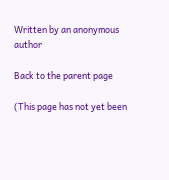Written by an anonymous author

Back to the parent page

(This page has not yet been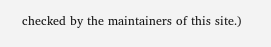checked by the maintainers of this site.)